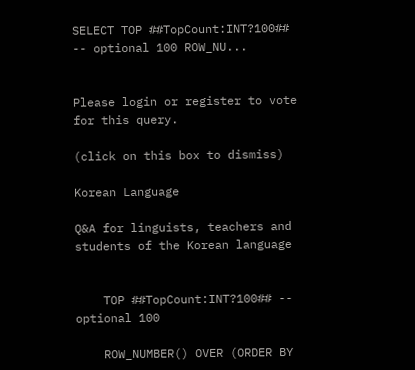SELECT TOP ##TopCount:INT?100## -- optional 100 ROW_NU...


Please login or register to vote for this query.

(click on this box to dismiss)

Korean Language

Q&A for linguists, teachers and students of the Korean language


    TOP ##TopCount:INT?100## -- optional 100

    ROW_NUMBER() OVER (ORDER BY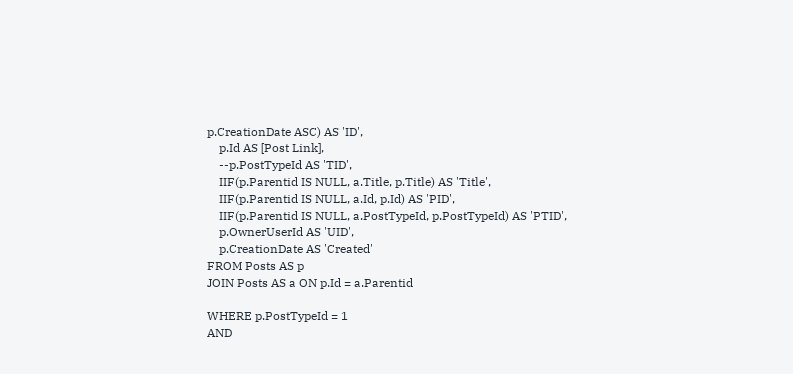p.CreationDate ASC) AS 'ID',
    p.Id AS [Post Link],
    --p.PostTypeId AS 'TID',
    IIF(p.Parentid IS NULL, a.Title, p.Title) AS 'Title',
    IIF(p.Parentid IS NULL, a.Id, p.Id) AS 'PID',
    IIF(p.Parentid IS NULL, a.PostTypeId, p.PostTypeId) AS 'PTID',
    p.OwnerUserId AS 'UID',
    p.CreationDate AS 'Created'
FROM Posts AS p
JOIN Posts AS a ON p.Id = a.Parentid

WHERE p.PostTypeId = 1
AND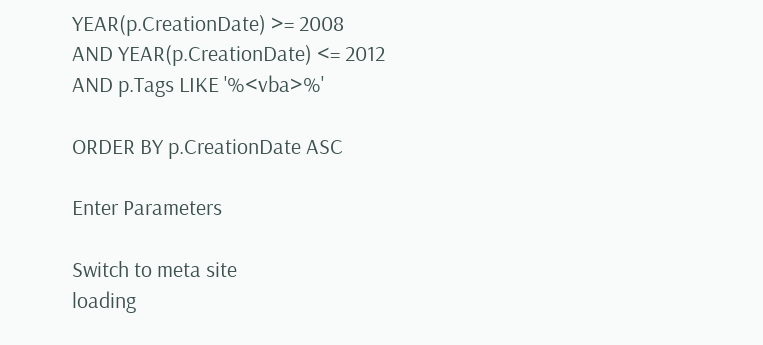YEAR(p.CreationDate) >= 2008
AND YEAR(p.CreationDate) <= 2012
AND p.Tags LIKE '%<vba>%'

ORDER BY p.CreationDate ASC

Enter Parameters

Switch to meta site
loading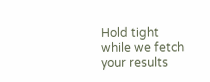Hold tight while we fetch your results